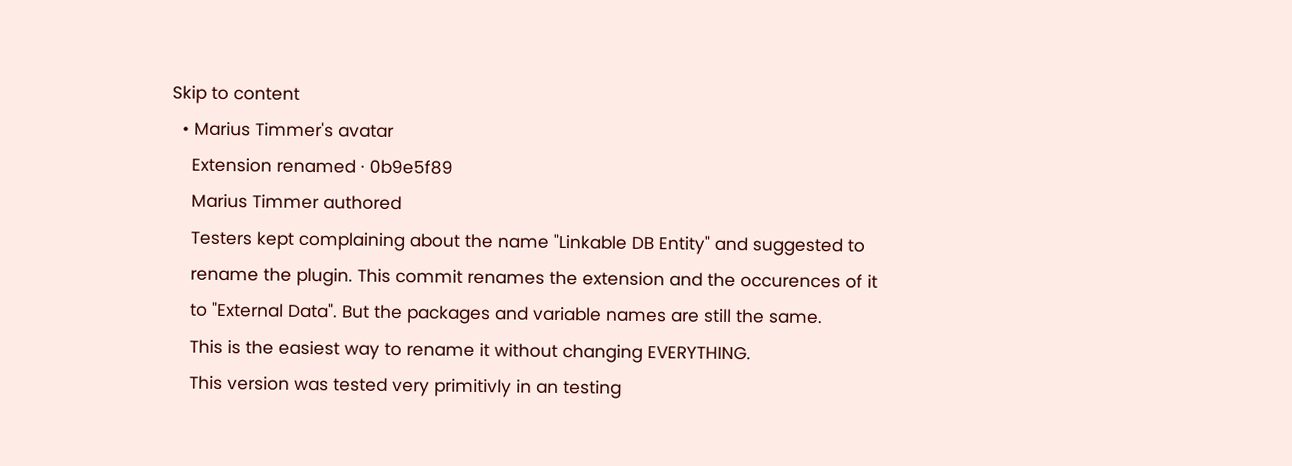Skip to content
  • Marius Timmer's avatar
    Extension renamed · 0b9e5f89
    Marius Timmer authored
    Testers kept complaining about the name "Linkable DB Entity" and suggested to
    rename the plugin. This commit renames the extension and the occurences of it
    to "External Data". But the packages and variable names are still the same.
    This is the easiest way to rename it without changing EVERYTHING.
    This version was tested very primitivly in an testing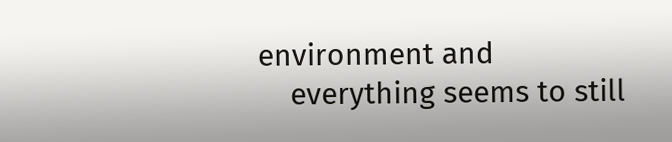environment and
    everything seems to still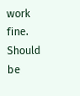work fine. Should be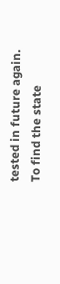tested in future again.
To find the state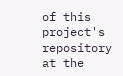of this project's repository at the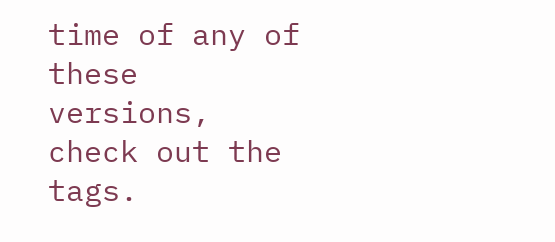time of any of these versions, check out the tags.